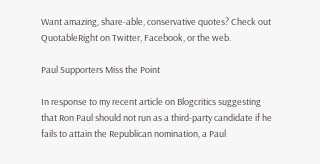Want amazing, share-able, conservative quotes? Check out QuotableRight on Twitter, Facebook, or the web.

Paul Supporters Miss the Point

In response to my recent article on Blogcritics suggesting that Ron Paul should not run as a third-party candidate if he fails to attain the Republican nomination, a Paul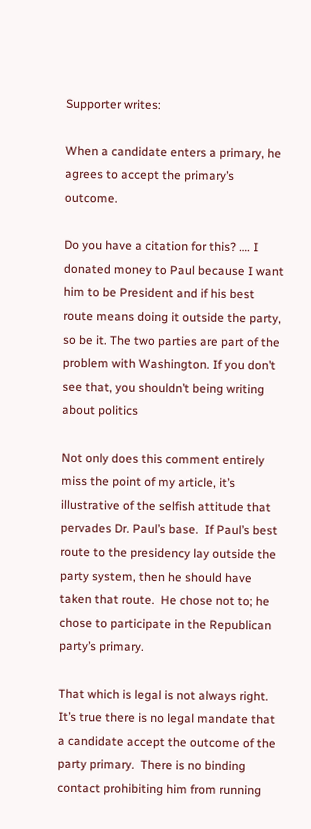Supporter writes:

When a candidate enters a primary, he agrees to accept the primary’s outcome.

Do you have a citation for this? …. I donated money to Paul because I want him to be President and if his best route means doing it outside the party, so be it. The two parties are part of the problem with Washington. If you don’t see that, you shouldn’t being writing about politics

Not only does this comment entirely miss the point of my article, it’s illustrative of the selfish attitude that pervades Dr. Paul’s base.  If Paul’s best route to the presidency lay outside the party system, then he should have taken that route.  He chose not to; he chose to participate in the Republican party’s primary.

That which is legal is not always right.  It’s true there is no legal mandate that a candidate accept the outcome of the party primary.  There is no binding contact prohibiting him from running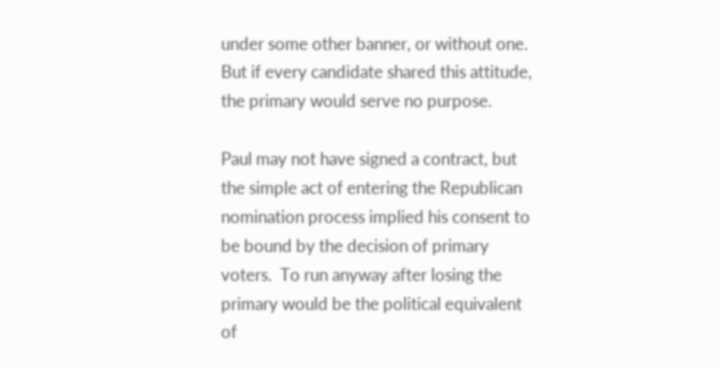under some other banner, or without one.  But if every candidate shared this attitude, the primary would serve no purpose.

Paul may not have signed a contract, but the simple act of entering the Republican nomination process implied his consent to be bound by the decision of primary voters.  To run anyway after losing the primary would be the political equivalent of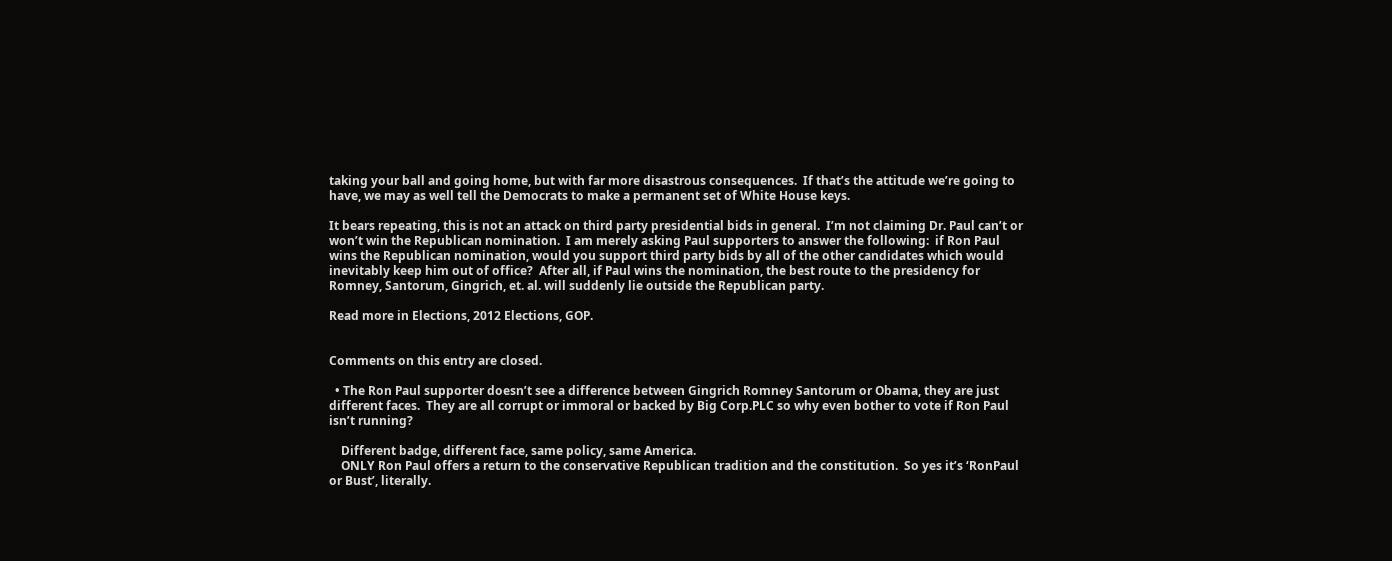taking your ball and going home, but with far more disastrous consequences.  If that’s the attitude we’re going to have, we may as well tell the Democrats to make a permanent set of White House keys.

It bears repeating, this is not an attack on third party presidential bids in general.  I’m not claiming Dr. Paul can’t or won’t win the Republican nomination.  I am merely asking Paul supporters to answer the following:  if Ron Paul wins the Republican nomination, would you support third party bids by all of the other candidates which would inevitably keep him out of office?  After all, if Paul wins the nomination, the best route to the presidency for Romney, Santorum, Gingrich, et. al. will suddenly lie outside the Republican party.

Read more in Elections, 2012 Elections, GOP.


Comments on this entry are closed.

  • The Ron Paul supporter doesn’t see a difference between Gingrich Romney Santorum or Obama, they are just different faces.  They are all corrupt or immoral or backed by Big Corp.PLC so why even bother to vote if Ron Paul isn’t running?

    Different badge, different face, same policy, same America.
    ONLY Ron Paul offers a return to the conservative Republican tradition and the constitution.  So yes it’s ‘RonPaul or Bust’, literally.